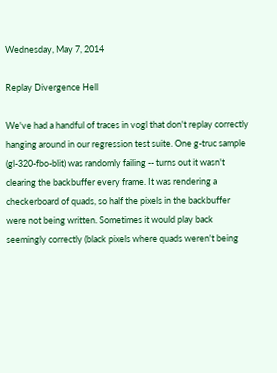Wednesday, May 7, 2014

Replay Divergence Hell

We've had a handful of traces in vogl that don't replay correctly hanging around in our regression test suite. One g-truc sample (gl-320-fbo-blit) was randomly failing -- turns out it wasn't clearing the backbuffer every frame. It was rendering a checkerboard of quads, so half the pixels in the backbuffer were not being written. Sometimes it would play back seemingly correctly (black pixels where quads weren't being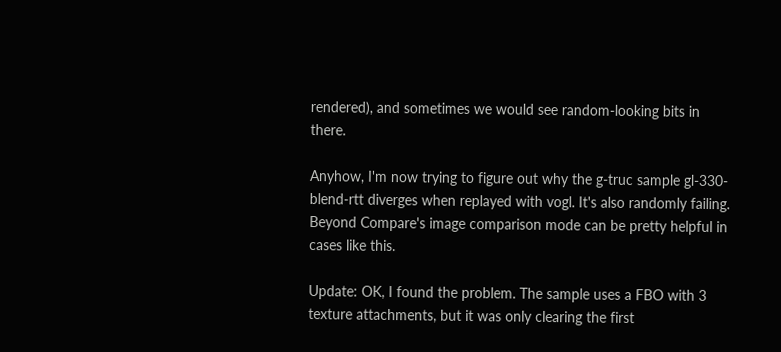rendered), and sometimes we would see random-looking bits in there.

Anyhow, I'm now trying to figure out why the g-truc sample gl-330-blend-rtt diverges when replayed with vogl. It's also randomly failing. Beyond Compare's image comparison mode can be pretty helpful in cases like this.

Update: OK, I found the problem. The sample uses a FBO with 3 texture attachments, but it was only clearing the first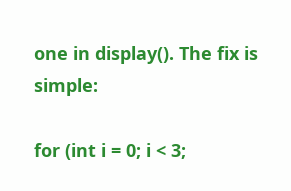one in display(). The fix is simple:

for (int i = 0; i < 3;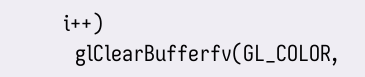i++)
  glClearBufferfv(GL_COLOR,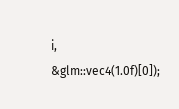i, &glm::vec4(1.0f)[0]);